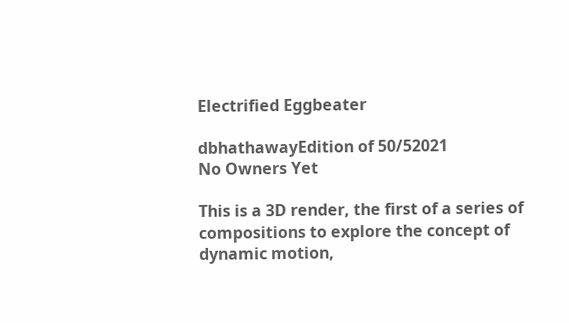Electrified Eggbeater

dbhathawayEdition of 50/52021
No Owners Yet

This is a 3D render, the first of a series of compositions to explore the concept of dynamic motion,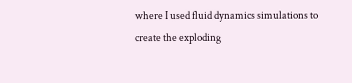where I used fluid dynamics simulations to create the exploding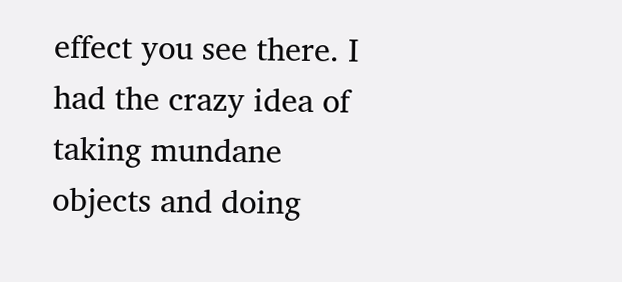effect you see there. I had the crazy idea of taking mundane objects and doing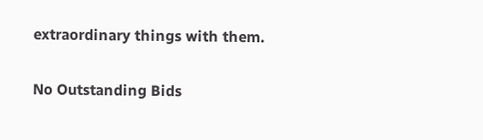extraordinary things with them.

No Outstanding Bids